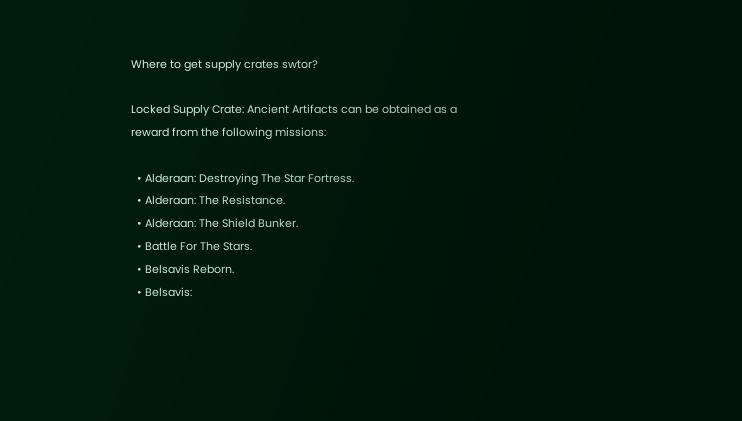Where to get supply crates swtor?

Locked Supply Crate: Ancient Artifacts can be obtained as a reward from the following missions:

  • Alderaan: Destroying The Star Fortress.
  • Alderaan: The Resistance.
  • Alderaan: The Shield Bunker.
  • Battle For The Stars.
  • Belsavis Reborn.
  • Belsavis: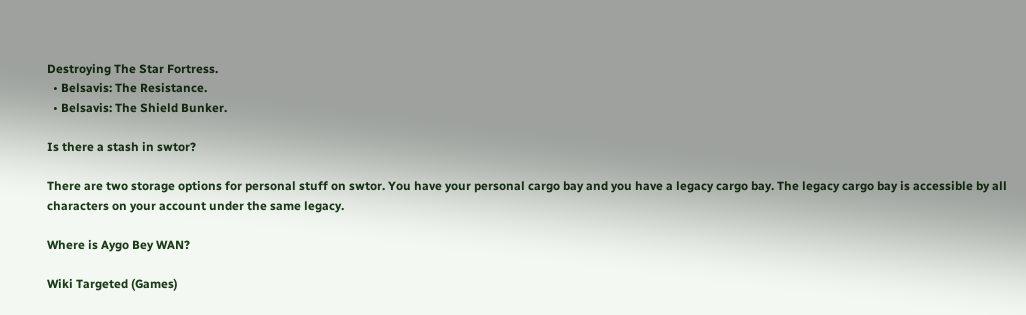Destroying The Star Fortress.
  • Belsavis: The Resistance.
  • Belsavis: The Shield Bunker.

Is there a stash in swtor?

There are two storage options for personal stuff on swtor. You have your personal cargo bay and you have a legacy cargo bay. The legacy cargo bay is accessible by all characters on your account under the same legacy.

Where is Aygo Bey WAN?

Wiki Targeted (Games)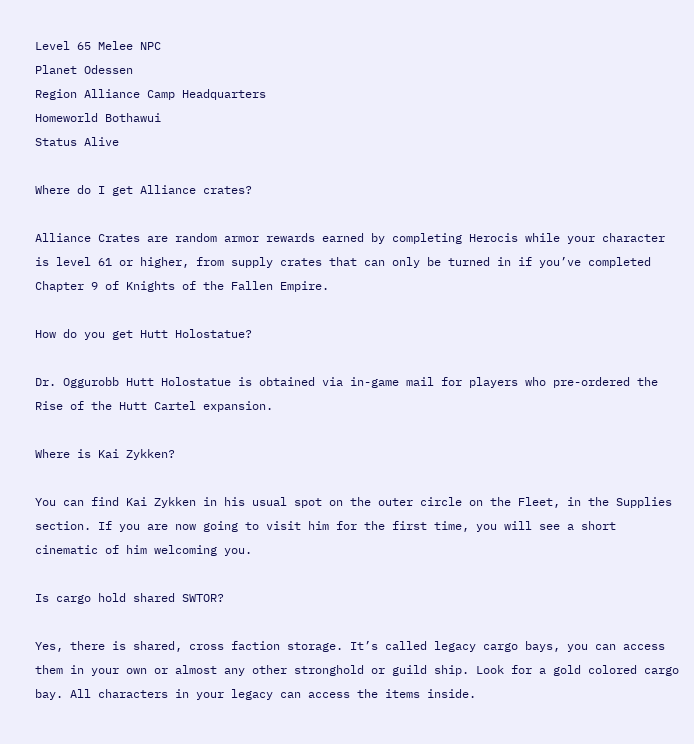Level 65 Melee NPC
Planet Odessen
Region Alliance Camp Headquarters
Homeworld Bothawui
Status Alive

Where do I get Alliance crates?

Alliance Crates are random armor rewards earned by completing Herocis while your character is level 61 or higher, from supply crates that can only be turned in if you’ve completed Chapter 9 of Knights of the Fallen Empire.

How do you get Hutt Holostatue?

Dr. Oggurobb Hutt Holostatue is obtained via in-game mail for players who pre-ordered the Rise of the Hutt Cartel expansion.

Where is Kai Zykken?

You can find Kai Zykken in his usual spot on the outer circle on the Fleet, in the Supplies section. If you are now going to visit him for the first time, you will see a short cinematic of him welcoming you.

Is cargo hold shared SWTOR?

Yes, there is shared, cross faction storage. It’s called legacy cargo bays, you can access them in your own or almost any other stronghold or guild ship. Look for a gold colored cargo bay. All characters in your legacy can access the items inside.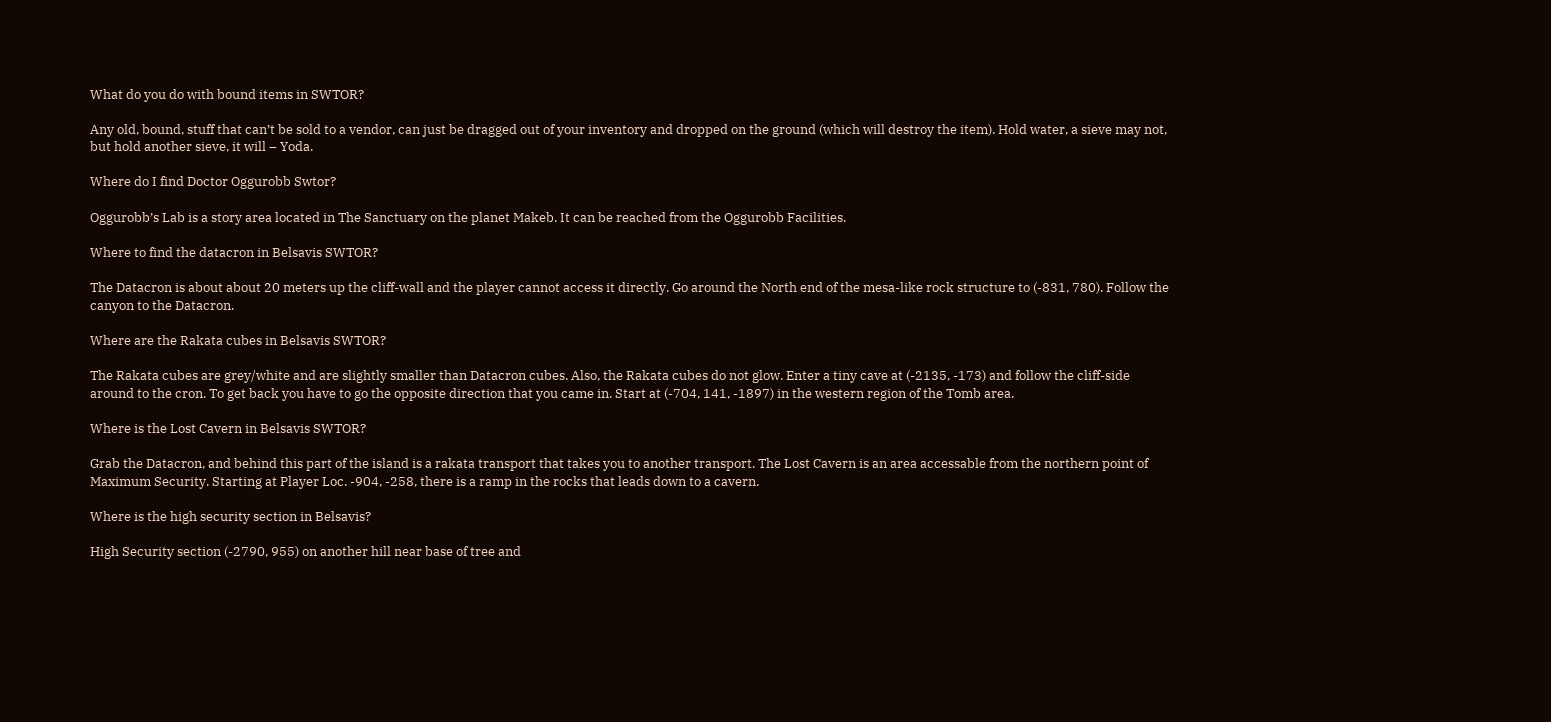What do you do with bound items in SWTOR?

Any old, bound, stuff that can’t be sold to a vendor, can just be dragged out of your inventory and dropped on the ground (which will destroy the item). Hold water, a sieve may not, but hold another sieve, it will – Yoda.

Where do I find Doctor Oggurobb Swtor?

Oggurobb’s Lab is a story area located in The Sanctuary on the planet Makeb. It can be reached from the Oggurobb Facilities.

Where to find the datacron in Belsavis SWTOR?

The Datacron is about about 20 meters up the cliff-wall and the player cannot access it directly. Go around the North end of the mesa-like rock structure to (-831, 780). Follow the canyon to the Datacron.

Where are the Rakata cubes in Belsavis SWTOR?

The Rakata cubes are grey/white and are slightly smaller than Datacron cubes. Also, the Rakata cubes do not glow. Enter a tiny cave at (-2135, -173) and follow the cliff-side around to the cron. To get back you have to go the opposite direction that you came in. Start at (-704, 141, -1897) in the western region of the Tomb area.

Where is the Lost Cavern in Belsavis SWTOR?

Grab the Datacron, and behind this part of the island is a rakata transport that takes you to another transport. The Lost Cavern is an area accessable from the northern point of Maximum Security. Starting at Player Loc. -904, -258, there is a ramp in the rocks that leads down to a cavern.

Where is the high security section in Belsavis?

High Security section (-2790, 955) on another hill near base of tree and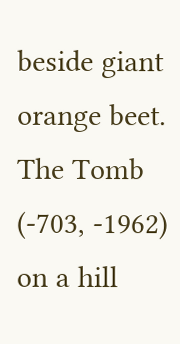beside giant orange beet. The Tomb (-703, -1962) on a hill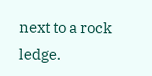next to a rock ledge.